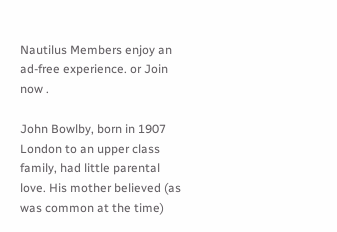Nautilus Members enjoy an ad-free experience. or Join now .

John Bowlby, born in 1907 London to an upper class family, had little parental love. His mother believed (as was common at the time)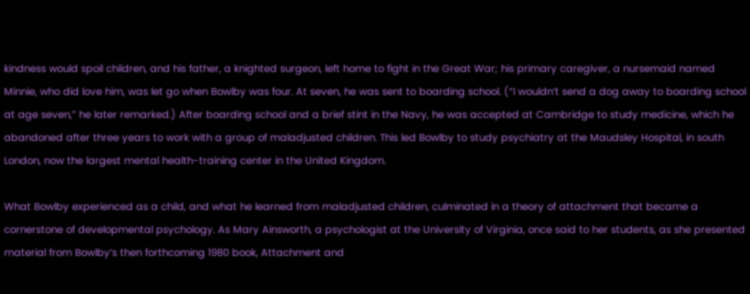kindness would spoil children, and his father, a knighted surgeon, left home to fight in the Great War; his primary caregiver, a nursemaid named Minnie, who did love him, was let go when Bowlby was four. At seven, he was sent to boarding school. (“I wouldn’t send a dog away to boarding school at age seven,” he later remarked.) After boarding school and a brief stint in the Navy, he was accepted at Cambridge to study medicine, which he abandoned after three years to work with a group of maladjusted children. This led Bowlby to study psychiatry at the Maudsley Hospital, in south London, now the largest mental health-training center in the United Kingdom.

What Bowlby experienced as a child, and what he learned from maladjusted children, culminated in a theory of attachment that became a cornerstone of developmental psychology. As Mary Ainsworth, a psychologist at the University of Virginia, once said to her students, as she presented material from Bowlby’s then forthcoming 1980 book, Attachment and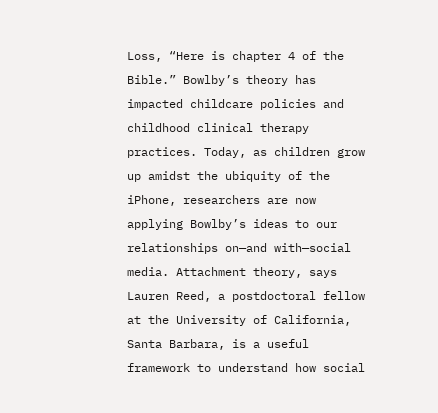Loss, “Here is chapter 4 of the Bible.” Bowlby’s theory has impacted childcare policies and childhood clinical therapy practices. Today, as children grow up amidst the ubiquity of the iPhone, researchers are now applying Bowlby’s ideas to our relationships on—and with—social media. Attachment theory, says Lauren Reed, a postdoctoral fellow at the University of California, Santa Barbara, is a useful framework to understand how social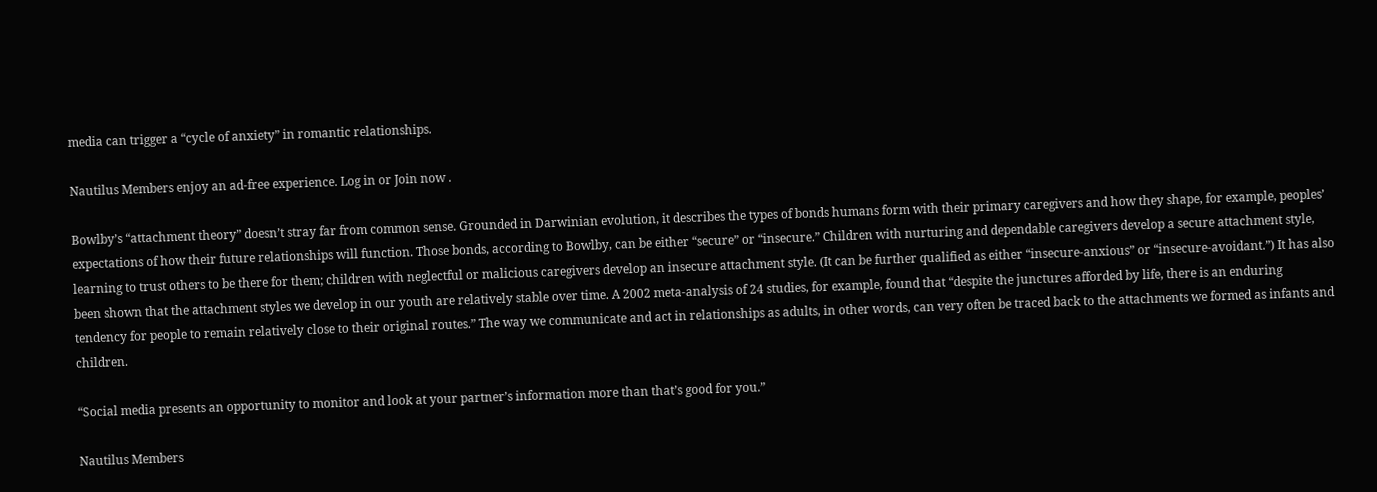media can trigger a “cycle of anxiety” in romantic relationships.

Nautilus Members enjoy an ad-free experience. Log in or Join now .

Bowlby’s “attachment theory” doesn’t stray far from common sense. Grounded in Darwinian evolution, it describes the types of bonds humans form with their primary caregivers and how they shape, for example, peoples’ expectations of how their future relationships will function. Those bonds, according to Bowlby, can be either “secure” or “insecure.” Children with nurturing and dependable caregivers develop a secure attachment style, learning to trust others to be there for them; children with neglectful or malicious caregivers develop an insecure attachment style. (It can be further qualified as either “insecure-anxious” or “insecure-avoidant.”) It has also been shown that the attachment styles we develop in our youth are relatively stable over time. A 2002 meta-analysis of 24 studies, for example, found that “despite the junctures afforded by life, there is an enduring tendency for people to remain relatively close to their original routes.” The way we communicate and act in relationships as adults, in other words, can very often be traced back to the attachments we formed as infants and children.

“Social media presents an opportunity to monitor and look at your partner’s information more than that’s good for you.”

Nautilus Members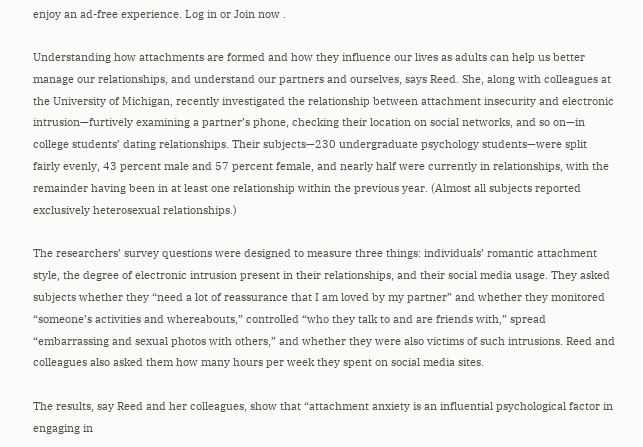enjoy an ad-free experience. Log in or Join now .

Understanding how attachments are formed and how they influence our lives as adults can help us better manage our relationships, and understand our partners and ourselves, says Reed. She, along with colleagues at the University of Michigan, recently investigated the relationship between attachment insecurity and electronic intrusion—furtively examining a partner’s phone, checking their location on social networks, and so on—in college students’ dating relationships. Their subjects—230 undergraduate psychology students—were split fairly evenly, 43 percent male and 57 percent female, and nearly half were currently in relationships, with the remainder having been in at least one relationship within the previous year. (Almost all subjects reported exclusively heterosexual relationships.)

The researchers’ survey questions were designed to measure three things: individuals’ romantic attachment style, the degree of electronic intrusion present in their relationships, and their social media usage. They asked subjects whether they “need a lot of reassurance that I am loved by my partner” and whether they monitored “someone’s activities and whereabouts,” controlled “who they talk to and are friends with,” spread “embarrassing and sexual photos with others,” and whether they were also victims of such intrusions. Reed and colleagues also asked them how many hours per week they spent on social media sites.

The results, say Reed and her colleagues, show that “attachment anxiety is an influential psychological factor in engaging in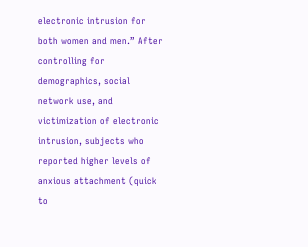electronic intrusion for both women and men.” After controlling for demographics, social network use, and victimization of electronic intrusion, subjects who reported higher levels of anxious attachment (quick to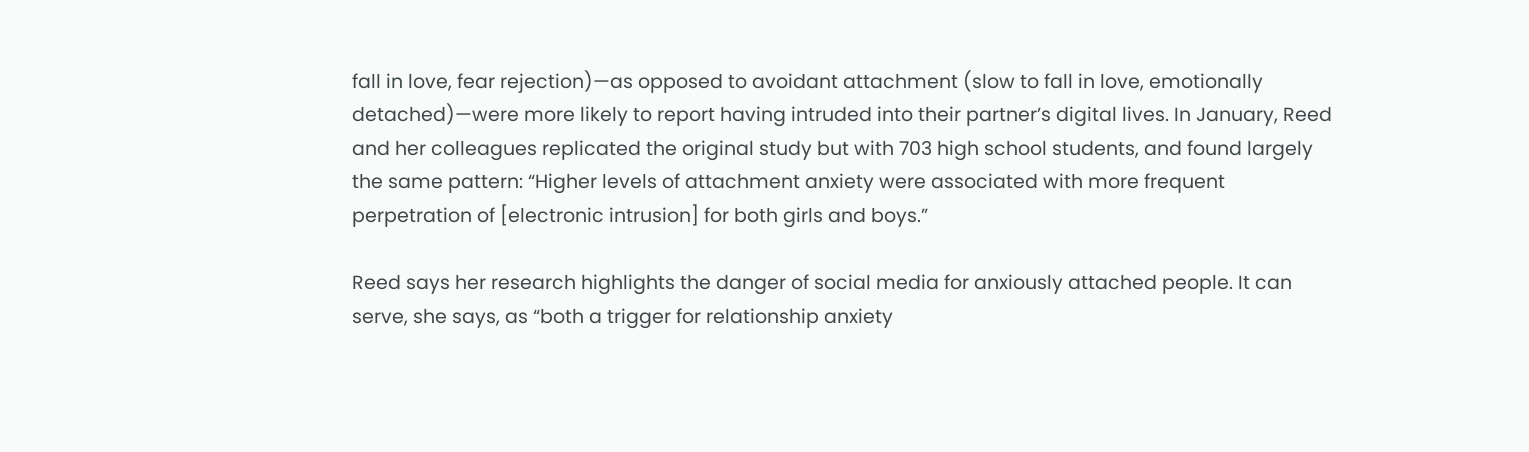fall in love, fear rejection)—as opposed to avoidant attachment (slow to fall in love, emotionally detached)—were more likely to report having intruded into their partner’s digital lives. In January, Reed and her colleagues replicated the original study but with 703 high school students, and found largely the same pattern: “Higher levels of attachment anxiety were associated with more frequent perpetration of [electronic intrusion] for both girls and boys.”

Reed says her research highlights the danger of social media for anxiously attached people. It can serve, she says, as “both a trigger for relationship anxiety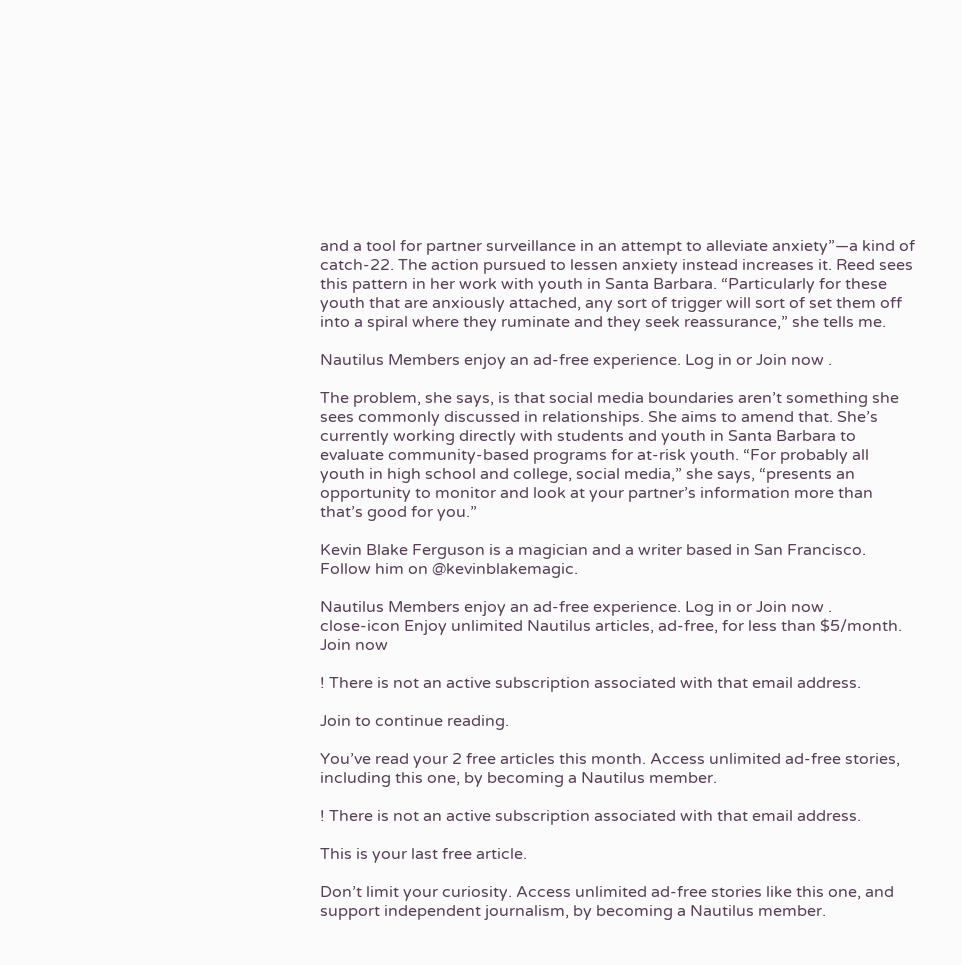and a tool for partner surveillance in an attempt to alleviate anxiety”—a kind of catch-22. The action pursued to lessen anxiety instead increases it. Reed sees this pattern in her work with youth in Santa Barbara. “Particularly for these youth that are anxiously attached, any sort of trigger will sort of set them off into a spiral where they ruminate and they seek reassurance,” she tells me.

Nautilus Members enjoy an ad-free experience. Log in or Join now .

The problem, she says, is that social media boundaries aren’t something she sees commonly discussed in relationships. She aims to amend that. She’s currently working directly with students and youth in Santa Barbara to evaluate community-based programs for at-risk youth. “For probably all youth in high school and college, social media,” she says, “presents an opportunity to monitor and look at your partner’s information more than that’s good for you.”

Kevin Blake Ferguson is a magician and a writer based in San Francisco. Follow him on @kevinblakemagic.

Nautilus Members enjoy an ad-free experience. Log in or Join now .
close-icon Enjoy unlimited Nautilus articles, ad-free, for less than $5/month. Join now

! There is not an active subscription associated with that email address.

Join to continue reading.

You’ve read your 2 free articles this month. Access unlimited ad-free stories, including this one, by becoming a Nautilus member.

! There is not an active subscription associated with that email address.

This is your last free article.

Don’t limit your curiosity. Access unlimited ad-free stories like this one, and support independent journalism, by becoming a Nautilus member.